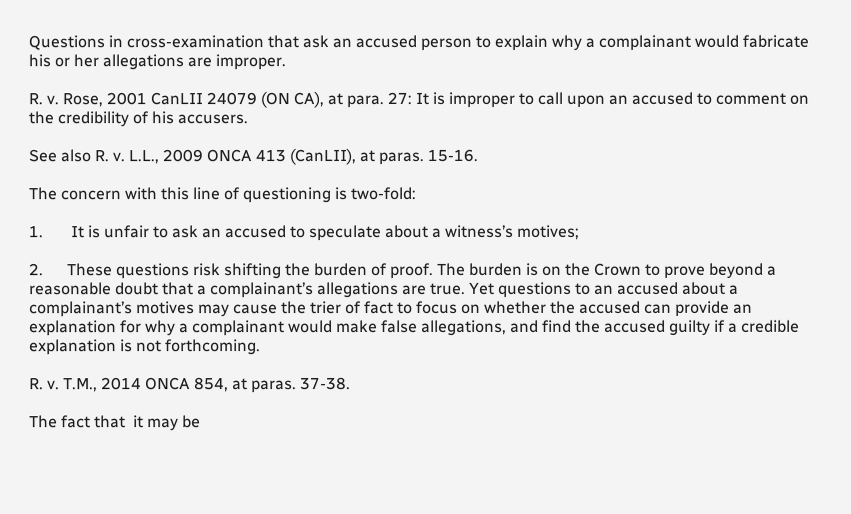Questions in cross-examination that ask an accused person to explain why a complainant would fabricate his or her allegations are improper.

R. v. Rose, 2001 CanLII 24079 (ON CA), at para. 27: It is improper to call upon an accused to comment on the credibility of his accusers.

See also R. v. L.L., 2009 ONCA 413 (CanLII), at paras. 15-16.

The concern with this line of questioning is two-fold:

1.       It is unfair to ask an accused to speculate about a witness’s motives;

2.      These questions risk shifting the burden of proof. The burden is on the Crown to prove beyond a reasonable doubt that a complainant’s allegations are true. Yet questions to an accused about a complainant’s motives may cause the trier of fact to focus on whether the accused can provide an explanation for why a complainant would make false allegations, and find the accused guilty if a credible explanation is not forthcoming.

R. v. T.M., 2014 ONCA 854, at paras. 37-38.

The fact that  it may be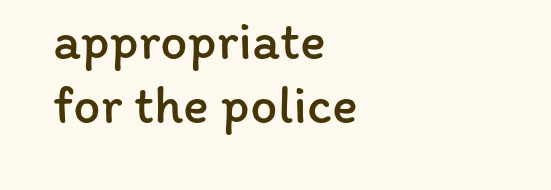appropriate for the police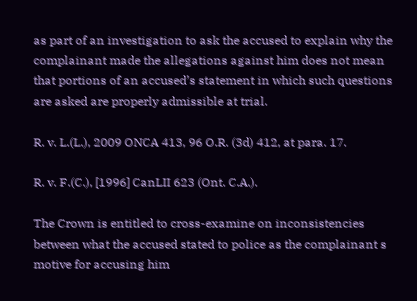as part of an investigation to ask the accused to explain why the complainant made the allegations against him does not mean that portions of an accused’s statement in which such questions are asked are properly admissible at trial.

R. v. L.(L.), 2009 ONCA 413, 96 O.R. (3d) 412, at para. 17.

R. v. F.(C.), [1996] CanLII 623 (Ont. C.A.).

The Crown is entitled to cross-examine on inconsistencies between what the accused stated to police as the complainant s motive for accusing him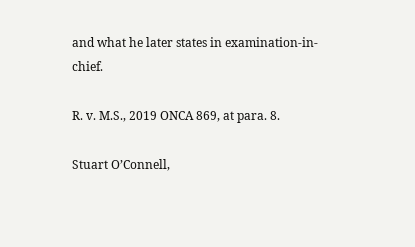and what he later states in examination-in-chief.

R. v. M.S., 2019 ONCA 869, at para. 8.

Stuart O’Connell,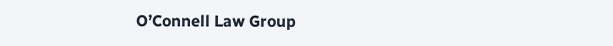O’Connell Law Group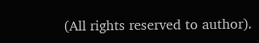(All rights reserved to author).